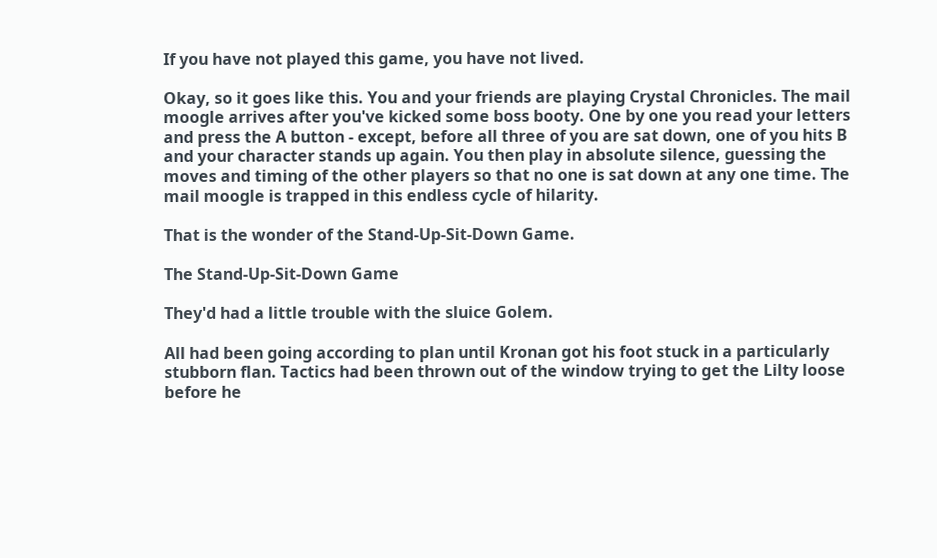If you have not played this game, you have not lived.

Okay, so it goes like this. You and your friends are playing Crystal Chronicles. The mail moogle arrives after you've kicked some boss booty. One by one you read your letters and press the A button - except, before all three of you are sat down, one of you hits B and your character stands up again. You then play in absolute silence, guessing the moves and timing of the other players so that no one is sat down at any one time. The mail moogle is trapped in this endless cycle of hilarity.

That is the wonder of the Stand-Up-Sit-Down Game.

The Stand-Up-Sit-Down Game

They'd had a little trouble with the sluice Golem.

All had been going according to plan until Kronan got his foot stuck in a particularly stubborn flan. Tactics had been thrown out of the window trying to get the Lilty loose before he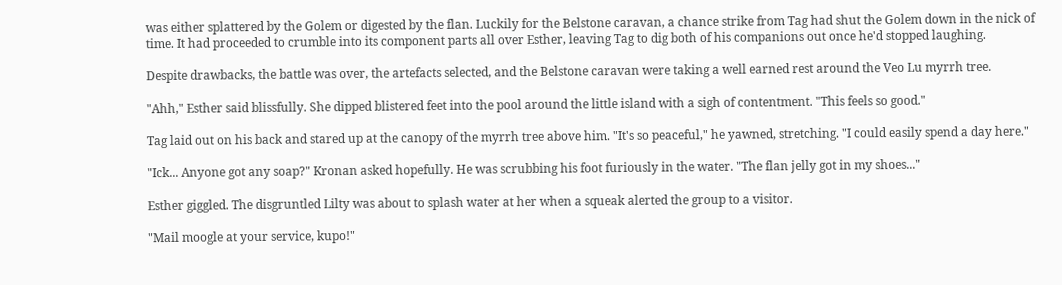was either splattered by the Golem or digested by the flan. Luckily for the Belstone caravan, a chance strike from Tag had shut the Golem down in the nick of time. It had proceeded to crumble into its component parts all over Esther, leaving Tag to dig both of his companions out once he'd stopped laughing.

Despite drawbacks, the battle was over, the artefacts selected, and the Belstone caravan were taking a well earned rest around the Veo Lu myrrh tree.

"Ahh," Esther said blissfully. She dipped blistered feet into the pool around the little island with a sigh of contentment. "This feels so good."

Tag laid out on his back and stared up at the canopy of the myrrh tree above him. "It's so peaceful," he yawned, stretching. "I could easily spend a day here."

"Ick... Anyone got any soap?" Kronan asked hopefully. He was scrubbing his foot furiously in the water. "The flan jelly got in my shoes..."

Esther giggled. The disgruntled Lilty was about to splash water at her when a squeak alerted the group to a visitor.

"Mail moogle at your service, kupo!"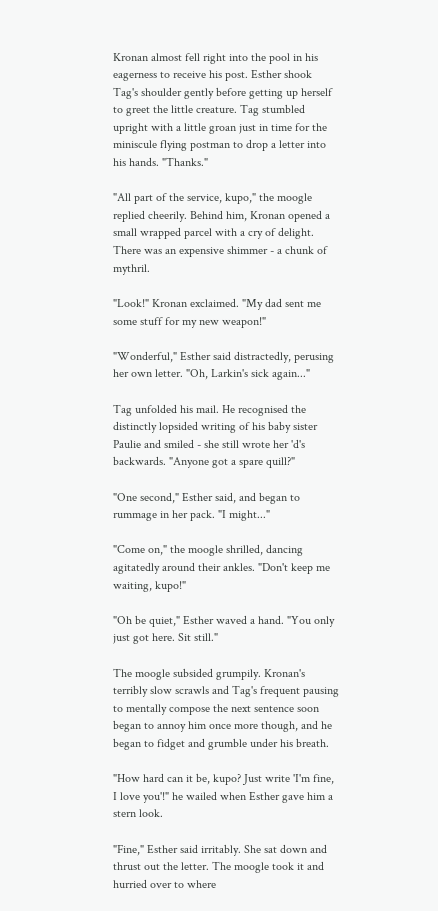Kronan almost fell right into the pool in his eagerness to receive his post. Esther shook Tag's shoulder gently before getting up herself to greet the little creature. Tag stumbled upright with a little groan just in time for the miniscule flying postman to drop a letter into his hands. "Thanks."

"All part of the service, kupo," the moogle replied cheerily. Behind him, Kronan opened a small wrapped parcel with a cry of delight. There was an expensive shimmer - a chunk of mythril.

"Look!" Kronan exclaimed. "My dad sent me some stuff for my new weapon!"

"Wonderful," Esther said distractedly, perusing her own letter. "Oh, Larkin's sick again..."

Tag unfolded his mail. He recognised the distinctly lopsided writing of his baby sister Paulie and smiled - she still wrote her 'd's backwards. "Anyone got a spare quill?"

"One second," Esther said, and began to rummage in her pack. "I might..."

"Come on," the moogle shrilled, dancing agitatedly around their ankles. "Don't keep me waiting, kupo!"

"Oh be quiet," Esther waved a hand. "You only just got here. Sit still."

The moogle subsided grumpily. Kronan's terribly slow scrawls and Tag's frequent pausing to mentally compose the next sentence soon began to annoy him once more though, and he began to fidget and grumble under his breath.

"How hard can it be, kupo? Just write 'I'm fine, I love you'!" he wailed when Esther gave him a stern look.

"Fine," Esther said irritably. She sat down and thrust out the letter. The moogle took it and hurried over to where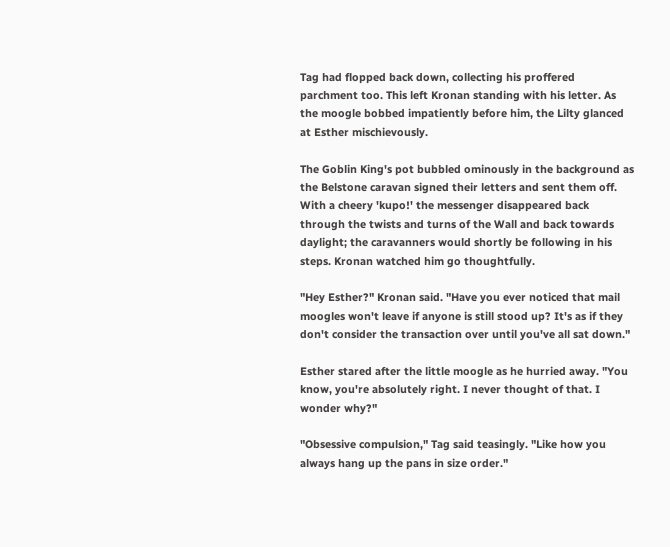Tag had flopped back down, collecting his proffered parchment too. This left Kronan standing with his letter. As the moogle bobbed impatiently before him, the Lilty glanced at Esther mischievously.

The Goblin King's pot bubbled ominously in the background as the Belstone caravan signed their letters and sent them off. With a cheery 'kupo!' the messenger disappeared back through the twists and turns of the Wall and back towards daylight; the caravanners would shortly be following in his steps. Kronan watched him go thoughtfully.

"Hey Esther?" Kronan said. "Have you ever noticed that mail moogles won't leave if anyone is still stood up? It's as if they don't consider the transaction over until you've all sat down."

Esther stared after the little moogle as he hurried away. "You know, you're absolutely right. I never thought of that. I wonder why?"

"Obsessive compulsion," Tag said teasingly. "Like how you always hang up the pans in size order."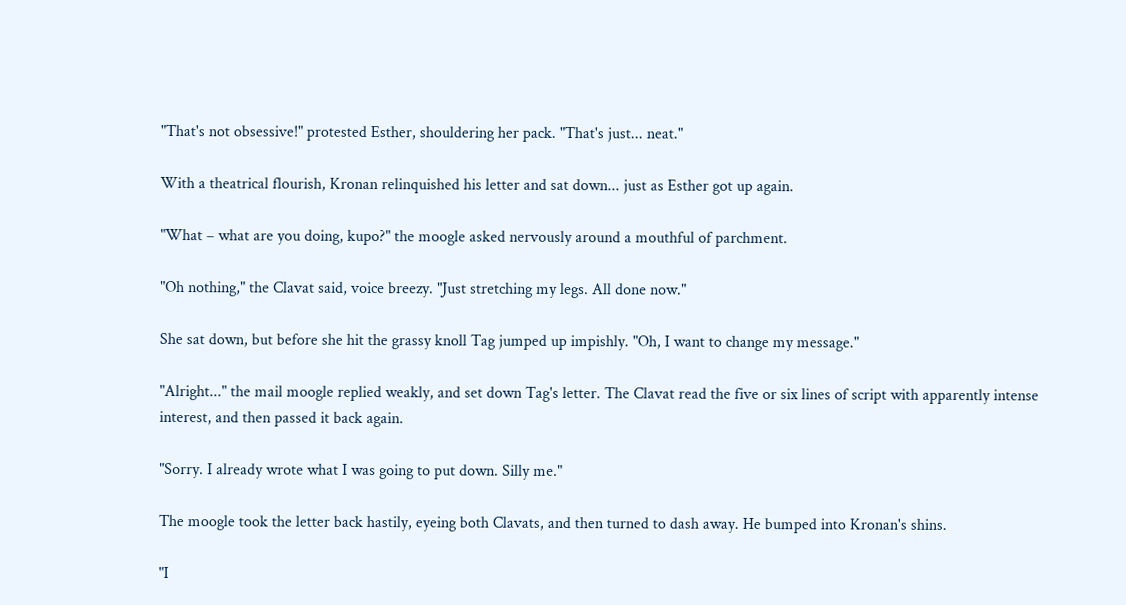"That's not obsessive!" protested Esther, shouldering her pack. "That's just... neat."

With a theatrical flourish, Kronan relinquished his letter and sat down... just as Esther got up again.

"What – what are you doing, kupo?" the moogle asked nervously around a mouthful of parchment.

"Oh nothing," the Clavat said, voice breezy. "Just stretching my legs. All done now."

She sat down, but before she hit the grassy knoll Tag jumped up impishly. "Oh, I want to change my message."

"Alright..." the mail moogle replied weakly, and set down Tag's letter. The Clavat read the five or six lines of script with apparently intense interest, and then passed it back again.

"Sorry. I already wrote what I was going to put down. Silly me."

The moogle took the letter back hastily, eyeing both Clavats, and then turned to dash away. He bumped into Kronan's shins.

"I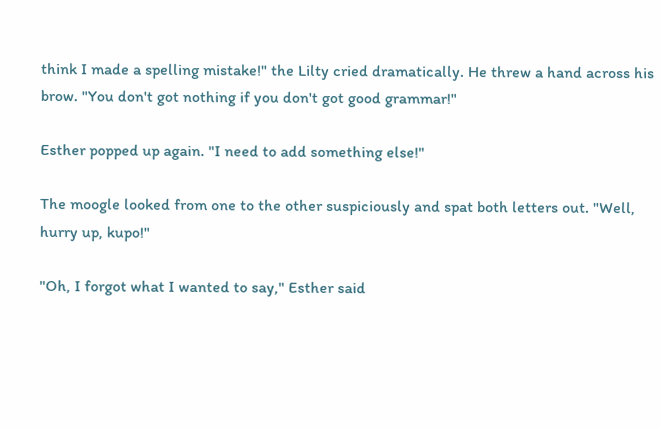think I made a spelling mistake!" the Lilty cried dramatically. He threw a hand across his brow. "You don't got nothing if you don't got good grammar!"

Esther popped up again. "I need to add something else!"

The moogle looked from one to the other suspiciously and spat both letters out. "Well, hurry up, kupo!"

"Oh, I forgot what I wanted to say," Esther said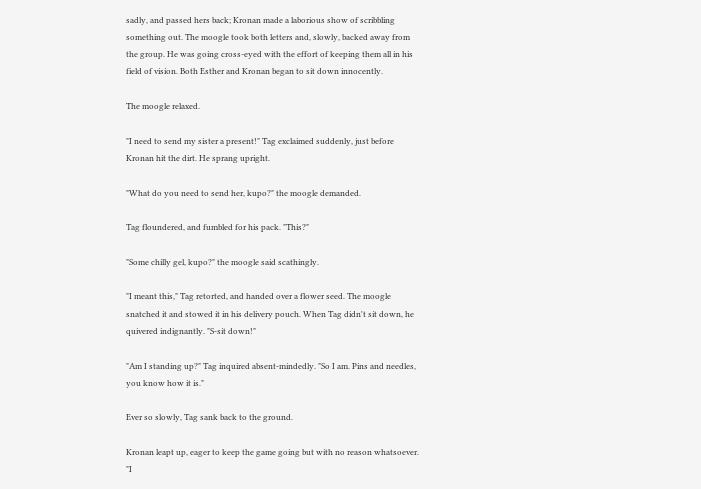sadly, and passed hers back; Kronan made a laborious show of scribbling something out. The moogle took both letters and, slowly, backed away from the group. He was going cross-eyed with the effort of keeping them all in his field of vision. Both Esther and Kronan began to sit down innocently.

The moogle relaxed.

"I need to send my sister a present!" Tag exclaimed suddenly, just before Kronan hit the dirt. He sprang upright.

"What do you need to send her, kupo?" the moogle demanded.

Tag floundered, and fumbled for his pack. "This?"

"Some chilly gel, kupo?" the moogle said scathingly.

"I meant this," Tag retorted, and handed over a flower seed. The moogle snatched it and stowed it in his delivery pouch. When Tag didn't sit down, he quivered indignantly. "S-sit down!"

"Am I standing up?" Tag inquired absent-mindedly. "So I am. Pins and needles, you know how it is."

Ever so slowly, Tag sank back to the ground.

Kronan leapt up, eager to keep the game going but with no reason whatsoever. "I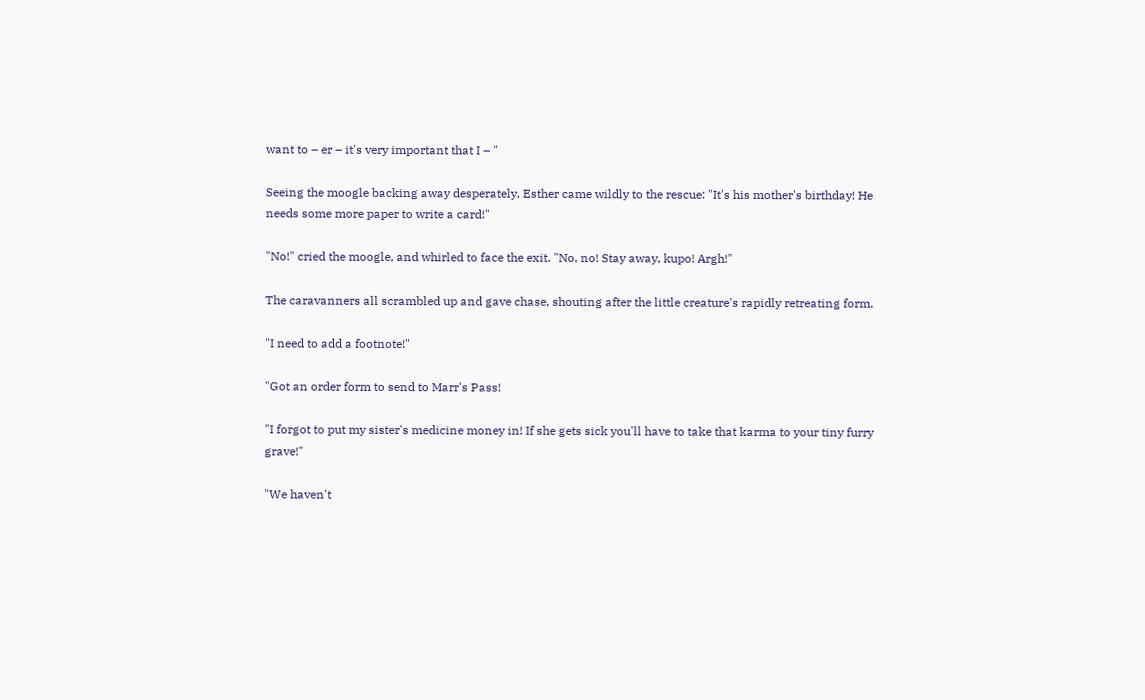want to – er – it's very important that I – "

Seeing the moogle backing away desperately, Esther came wildly to the rescue: "It's his mother's birthday! He needs some more paper to write a card!"

"No!" cried the moogle, and whirled to face the exit. "No, no! Stay away, kupo! Argh!"

The caravanners all scrambled up and gave chase, shouting after the little creature's rapidly retreating form.

"I need to add a footnote!"

"Got an order form to send to Marr's Pass!

"I forgot to put my sister's medicine money in! If she gets sick you'll have to take that karma to your tiny furry grave!"

"We haven't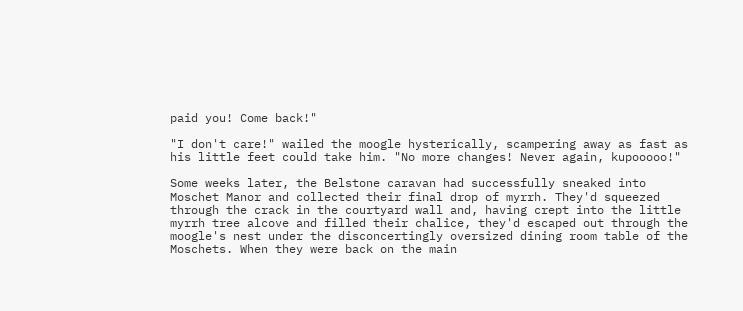paid you! Come back!"

"I don't care!" wailed the moogle hysterically, scampering away as fast as his little feet could take him. "No more changes! Never again, kupooooo!"

Some weeks later, the Belstone caravan had successfully sneaked into Moschet Manor and collected their final drop of myrrh. They'd squeezed through the crack in the courtyard wall and, having crept into the little myrrh tree alcove and filled their chalice, they'd escaped out through the moogle's nest under the disconcertingly oversized dining room table of the Moschets. When they were back on the main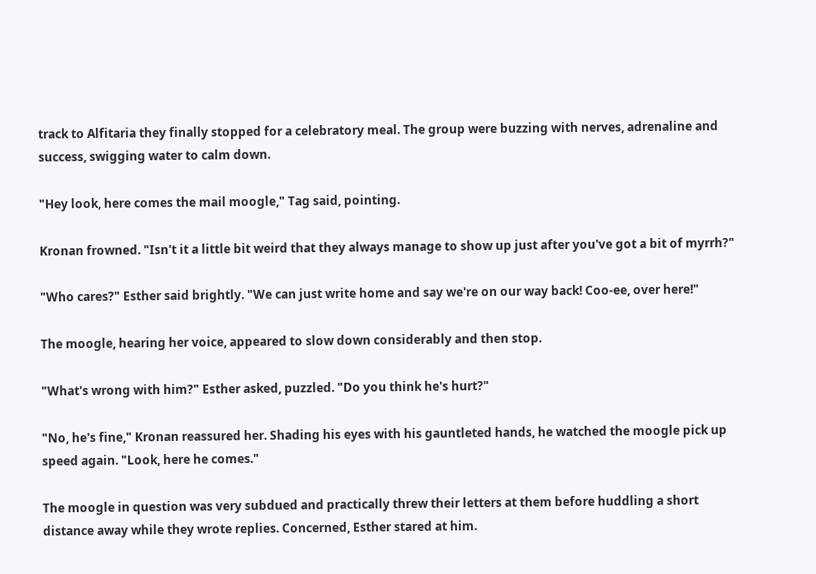track to Alfitaria they finally stopped for a celebratory meal. The group were buzzing with nerves, adrenaline and success, swigging water to calm down.

"Hey look, here comes the mail moogle," Tag said, pointing.

Kronan frowned. "Isn't it a little bit weird that they always manage to show up just after you've got a bit of myrrh?"

"Who cares?" Esther said brightly. "We can just write home and say we're on our way back! Coo-ee, over here!"

The moogle, hearing her voice, appeared to slow down considerably and then stop.

"What's wrong with him?" Esther asked, puzzled. "Do you think he's hurt?"

"No, he's fine," Kronan reassured her. Shading his eyes with his gauntleted hands, he watched the moogle pick up speed again. "Look, here he comes."

The moogle in question was very subdued and practically threw their letters at them before huddling a short distance away while they wrote replies. Concerned, Esther stared at him.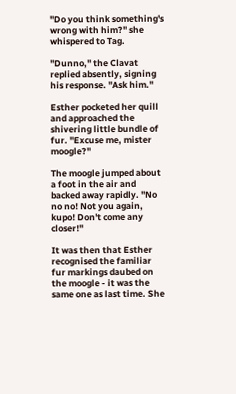"Do you think something's wrong with him?" she whispered to Tag.

"Dunno," the Clavat replied absently, signing his response. "Ask him."

Esther pocketed her quill and approached the shivering little bundle of fur. "Excuse me, mister moogle?"

The moogle jumped about a foot in the air and backed away rapidly. "No no no! Not you again, kupo! Don't come any closer!"

It was then that Esther recognised the familiar fur markings daubed on the moogle - it was the same one as last time. She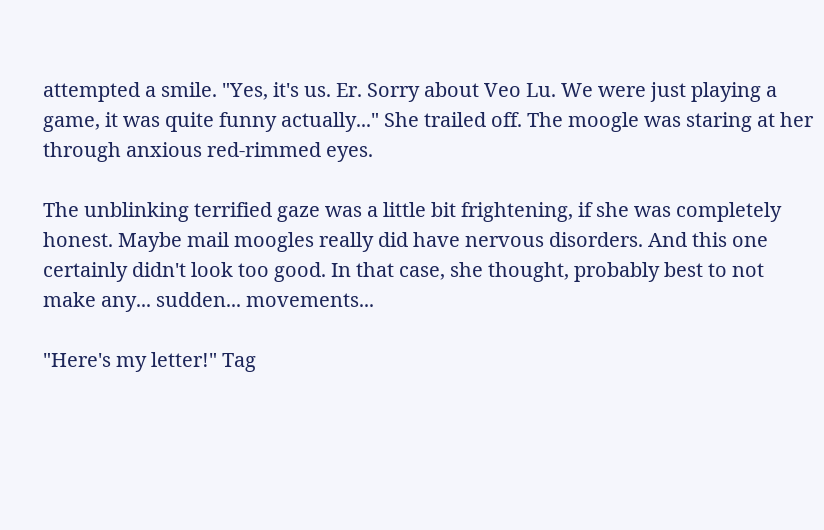attempted a smile. "Yes, it's us. Er. Sorry about Veo Lu. We were just playing a game, it was quite funny actually..." She trailed off. The moogle was staring at her through anxious red-rimmed eyes.

The unblinking terrified gaze was a little bit frightening, if she was completely honest. Maybe mail moogles really did have nervous disorders. And this one certainly didn't look too good. In that case, she thought, probably best to not make any... sudden... movements...

"Here's my letter!" Tag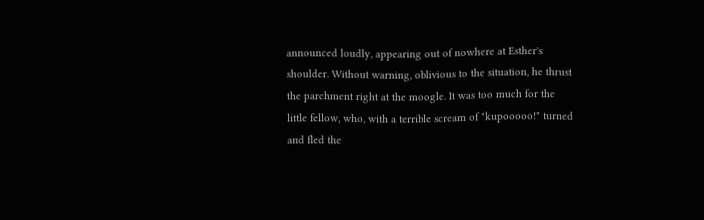announced loudly, appearing out of nowhere at Esther's shoulder. Without warning, oblivious to the situation, he thrust the parchment right at the moogle. It was too much for the little fellow, who, with a terrible scream of "kupooooo!" turned and fled the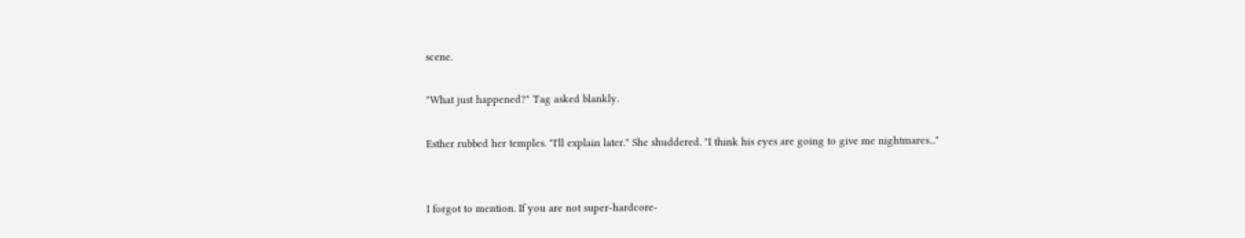scene.

"What just happened?" Tag asked blankly.

Esther rubbed her temples. "I'll explain later." She shuddered. "I think his eyes are going to give me nightmares..."


I forgot to mention. If you are not super-hardcore-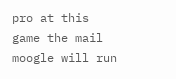pro at this game the mail moogle will run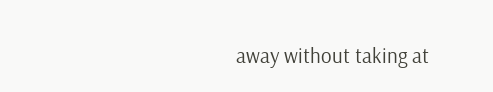away without taking at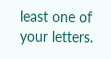least one of your letters.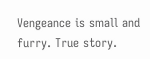Vengeance is small and furry. True story.